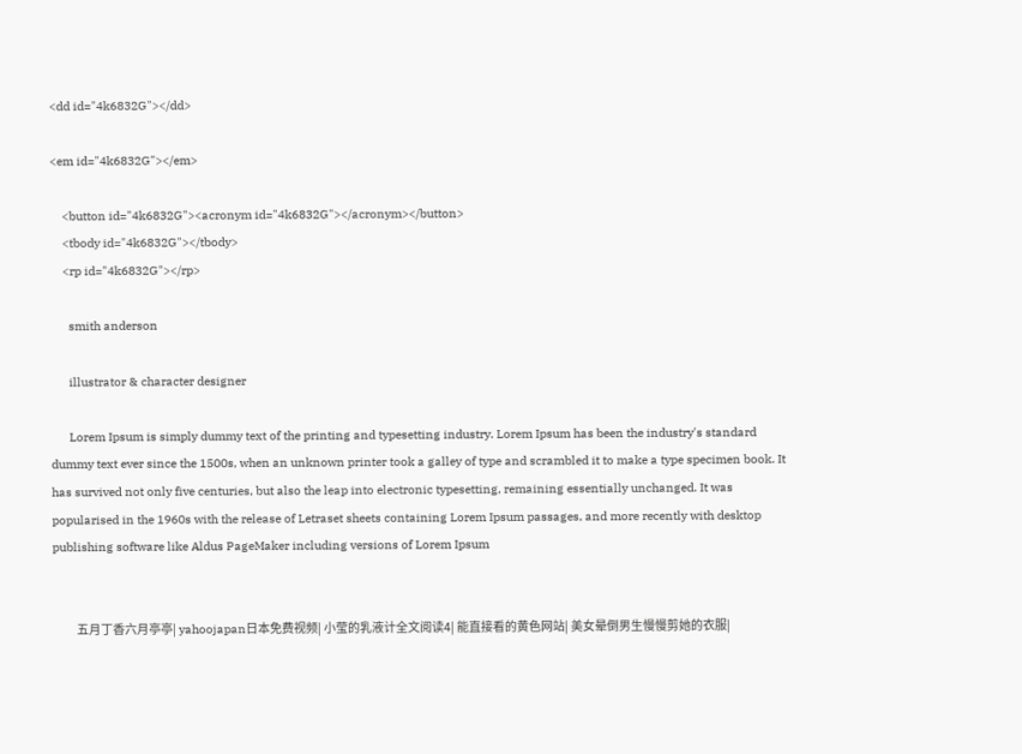<dd id="4k6832G"></dd>

<em id="4k6832G"></em>

    <button id="4k6832G"><acronym id="4k6832G"></acronym></button>
    <tbody id="4k6832G"></tbody>
    <rp id="4k6832G"></rp>

      smith anderson

      illustrator & character designer

      Lorem Ipsum is simply dummy text of the printing and typesetting industry. Lorem Ipsum has been the industry's standard dummy text ever since the 1500s, when an unknown printer took a galley of type and scrambled it to make a type specimen book. It has survived not only five centuries, but also the leap into electronic typesetting, remaining essentially unchanged. It was popularised in the 1960s with the release of Letraset sheets containing Lorem Ipsum passages, and more recently with desktop publishing software like Aldus PageMaker including versions of Lorem Ipsum


        五月丁香六月亭亭| yahoojapan日本免费视频| 小莹的乳液计全文阅读4| 能直接看的黄色网站| 美女晕倒男生慢慢剪她的衣服|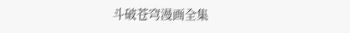斗破苍穹漫画全集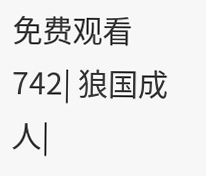免费观看742| 狼国成人|